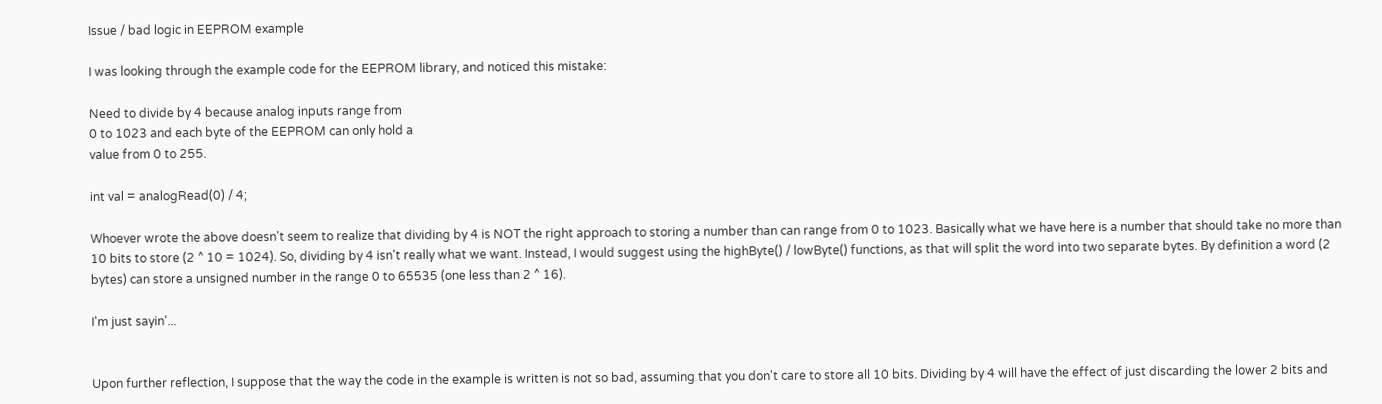Issue / bad logic in EEPROM example

I was looking through the example code for the EEPROM library, and noticed this mistake:

Need to divide by 4 because analog inputs range from
0 to 1023 and each byte of the EEPROM can only hold a
value from 0 to 255.

int val = analogRead(0) / 4;

Whoever wrote the above doesn't seem to realize that dividing by 4 is NOT the right approach to storing a number than can range from 0 to 1023. Basically what we have here is a number that should take no more than 10 bits to store (2 ^ 10 = 1024). So, dividing by 4 isn't really what we want. Instead, I would suggest using the highByte() / lowByte() functions, as that will split the word into two separate bytes. By definition a word (2 bytes) can store a unsigned number in the range 0 to 65535 (one less than 2 ^ 16).

I'm just sayin'...


Upon further reflection, I suppose that the way the code in the example is written is not so bad, assuming that you don't care to store all 10 bits. Dividing by 4 will have the effect of just discarding the lower 2 bits and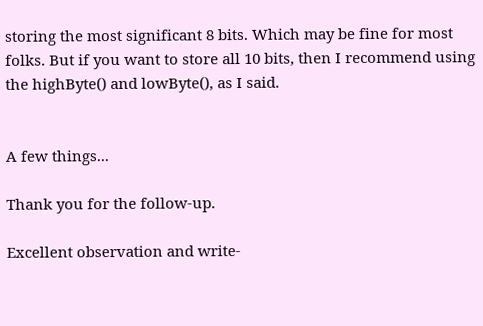storing the most significant 8 bits. Which may be fine for most folks. But if you want to store all 10 bits, then I recommend using the highByte() and lowByte(), as I said.


A few things...

Thank you for the follow-up.

Excellent observation and write-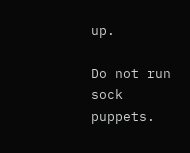up.

Do not run sock puppets.